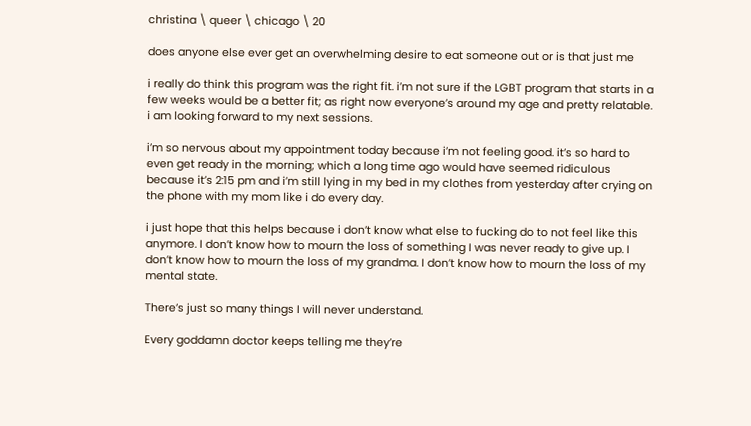christina \ queer \ chicago \ 20

does anyone else ever get an overwhelming desire to eat someone out or is that just me

i really do think this program was the right fit. i’m not sure if the LGBT program that starts in a few weeks would be a better fit; as right now everyone’s around my age and pretty relatable. i am looking forward to my next sessions.

i’m so nervous about my appointment today because i’m not feeling good. it’s so hard to even get ready in the morning; which a long time ago would have seemed ridiculous because it’s 2:15 pm and i’m still lying in my bed in my clothes from yesterday after crying on the phone with my mom like i do every day.

i just hope that this helps because i don’t know what else to fucking do to not feel like this anymore. I don’t know how to mourn the loss of something I was never ready to give up. I don’t know how to mourn the loss of my grandma. I don’t know how to mourn the loss of my mental state.

There’s just so many things I will never understand.

Every goddamn doctor keeps telling me they’re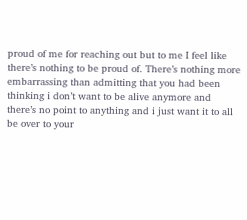proud of me for reaching out but to me I feel like there’s nothing to be proud of. There’s nothing more embarrassing than admitting that you had been thinking i don’t want to be alive anymore and there’s no point to anything and i just want it to all be over to your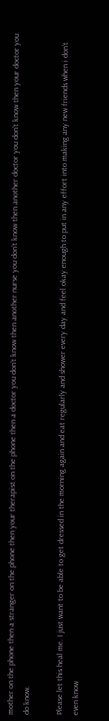mother on the phone then a stranger on the phone then your therapist on the phone then a doctor you don’t know then another nurse you don’t know then another doctor you don’t know then your doctor you do know.

Please let this heal me. I just want to be able to get dressed in the morning again and eat regularly and shower every day and feel okay enough to put in any effort into making any new friends when i don’t even know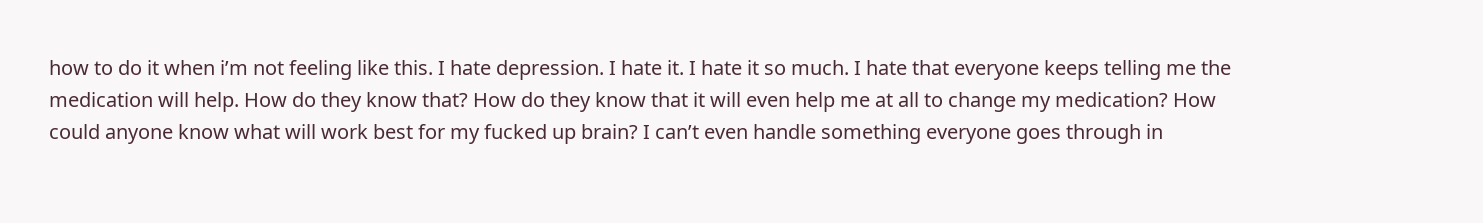how to do it when i’m not feeling like this. I hate depression. I hate it. I hate it so much. I hate that everyone keeps telling me the medication will help. How do they know that? How do they know that it will even help me at all to change my medication? How could anyone know what will work best for my fucked up brain? I can’t even handle something everyone goes through in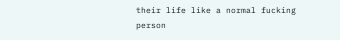their life like a normal fucking person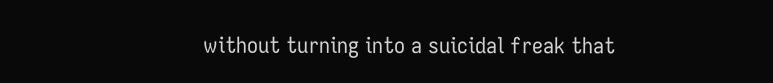without turning into a suicidal freak that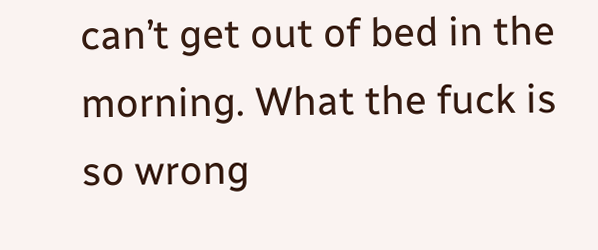can’t get out of bed in the morning. What the fuck is so wrong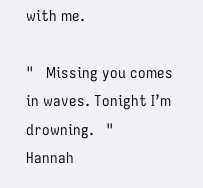with me.

"   Missing you comes in waves. Tonight I’m drowning.   "
Hannah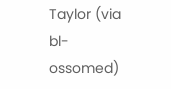Taylor (via bl-ossomed)